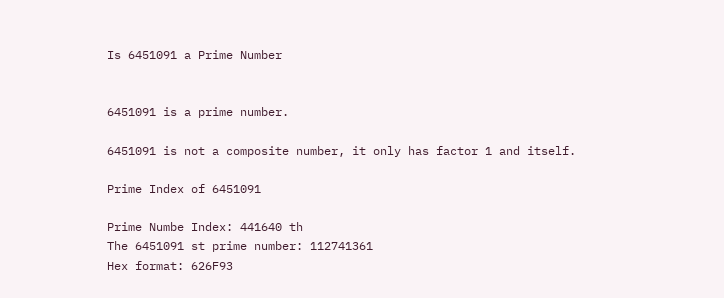Is 6451091 a Prime Number


6451091 is a prime number.

6451091 is not a composite number, it only has factor 1 and itself.

Prime Index of 6451091

Prime Numbe Index: 441640 th
The 6451091 st prime number: 112741361
Hex format: 626F93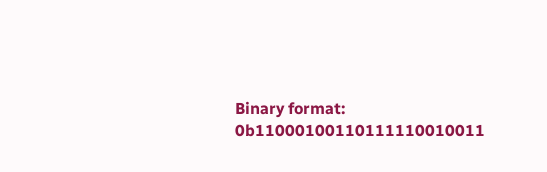Binary format: 0b11000100110111110010011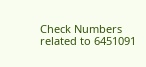Check Numbers related to 6451091